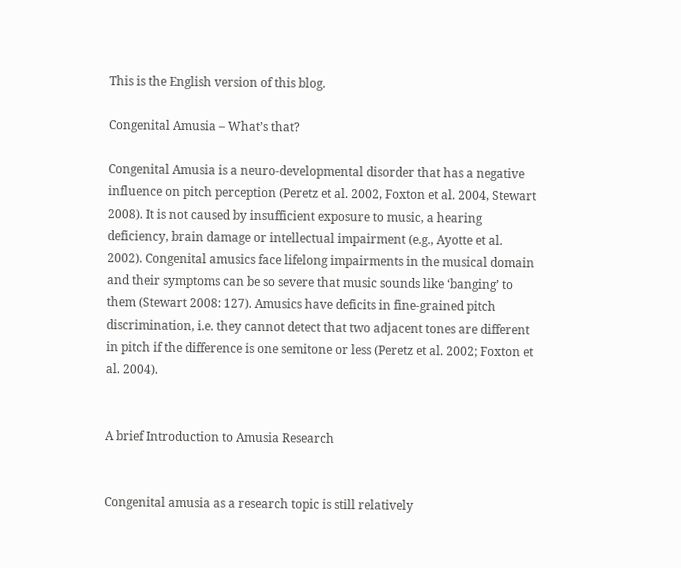This is the English version of this blog.

Congenital Amusia – What’s that?

Congenital Amusia is a neuro-developmental disorder that has a negative influence on pitch perception (Peretz et al. 2002, Foxton et al. 2004, Stewart 2008). It is not caused by insufficient exposure to music, a hearing deficiency, brain damage or intellectual impairment (e.g., Ayotte et al. 2002). Congenital amusics face lifelong impairments in the musical domain and their symptoms can be so severe that music sounds like ‘banging’ to them (Stewart 2008: 127). Amusics have deficits in fine-grained pitch discrimination, i.e. they cannot detect that two adjacent tones are different in pitch if the difference is one semitone or less (Peretz et al. 2002; Foxton et al. 2004).


A brief Introduction to Amusia Research


Congenital amusia as a research topic is still relatively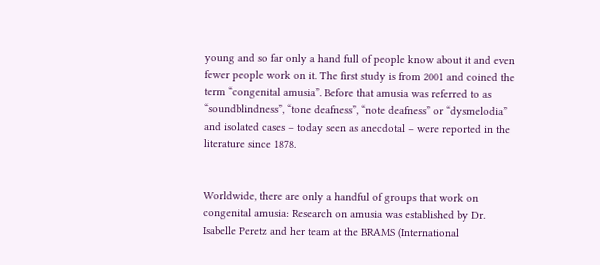young and so far only a hand full of people know about it and even fewer people work on it. The first study is from 2001 and coined the term “congenital amusia”. Before that amusia was referred to as “soundblindness”, “tone deafness”, “note deafness” or “dysmelodia” and isolated cases – today seen as anecdotal – were reported in the literature since 1878.


Worldwide, there are only a handful of groups that work on congenital amusia: Research on amusia was established by Dr. Isabelle Peretz and her team at the BRAMS (International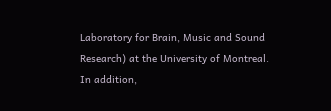Laboratory for Brain, Music and Sound Research) at the University of Montreal.  In addition,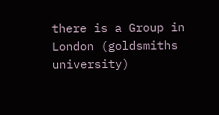there is a Group in London (goldsmiths university)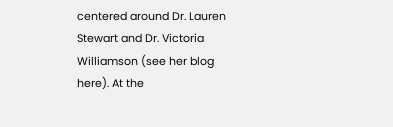centered around Dr. Lauren Stewart and Dr. Victoria Williamson (see her blog here). At the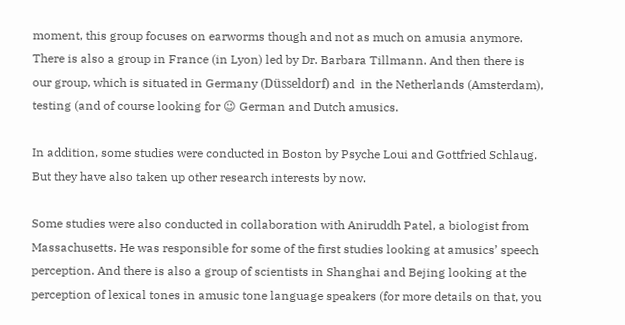moment, this group focuses on earworms though and not as much on amusia anymore.  There is also a group in France (in Lyon) led by Dr. Barbara Tillmann. And then there is our group, which is situated in Germany (Düsseldorf) and  in the Netherlands (Amsterdam), testing (and of course looking for 😉 German and Dutch amusics.

In addition, some studies were conducted in Boston by Psyche Loui and Gottfried Schlaug. But they have also taken up other research interests by now.

Some studies were also conducted in collaboration with Aniruddh Patel, a biologist from Massachusetts. He was responsible for some of the first studies looking at amusics’ speech perception. And there is also a group of scientists in Shanghai and Bejing looking at the perception of lexical tones in amusic tone language speakers (for more details on that, you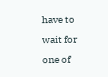have to wait for one of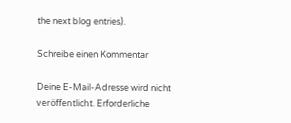the next blog entries).

Schreibe einen Kommentar

Deine E-Mail-Adresse wird nicht veröffentlicht. Erforderliche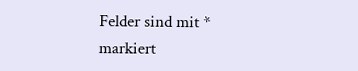Felder sind mit * markiert